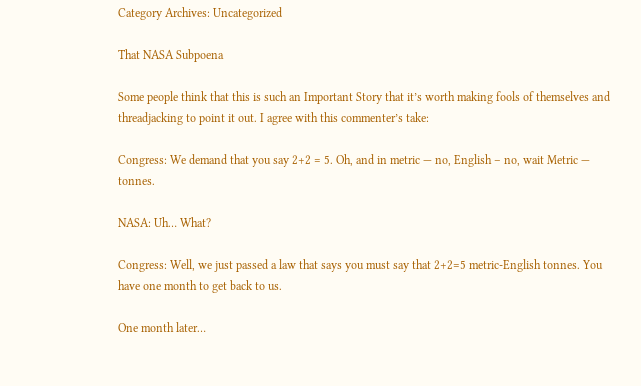Category Archives: Uncategorized

That NASA Subpoena

Some people think that this is such an Important Story that it’s worth making fools of themselves and threadjacking to point it out. I agree with this commenter’s take:

Congress: We demand that you say 2+2 = 5. Oh, and in metric — no, English – no, wait Metric — tonnes.

NASA: Uh… What?

Congress: Well, we just passed a law that says you must say that 2+2=5 metric-English tonnes. You have one month to get back to us.

One month later…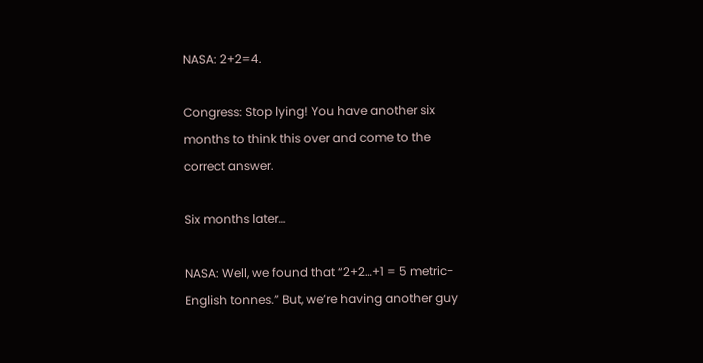NASA: 2+2=4.

Congress: Stop lying! You have another six months to think this over and come to the correct answer.

Six months later…

NASA: Well, we found that “2+2…+1 = 5 metric-English tonnes.” But, we’re having another guy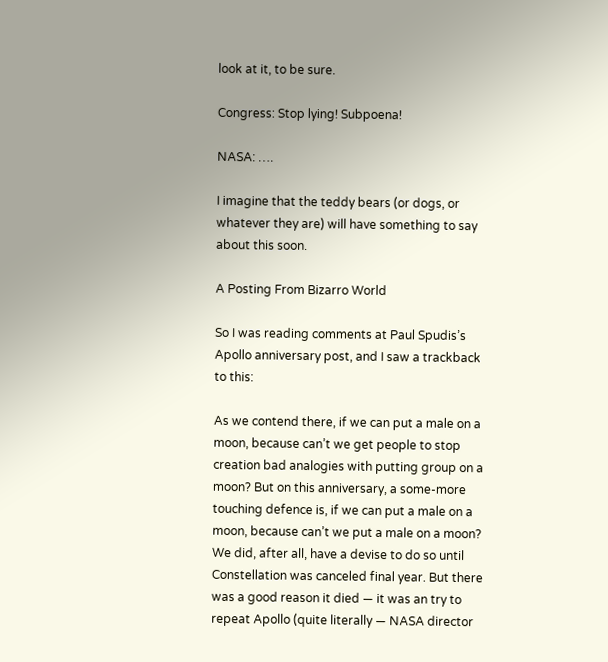look at it, to be sure.

Congress: Stop lying! Subpoena!

NASA: ….

I imagine that the teddy bears (or dogs, or whatever they are) will have something to say about this soon.

A Posting From Bizarro World

So I was reading comments at Paul Spudis’s Apollo anniversary post, and I saw a trackback to this:

As we contend there, if we can put a male on a moon, because can’t we get people to stop creation bad analogies with putting group on a moon? But on this anniversary, a some-more touching defence is, if we can put a male on a moon, because can’t we put a male on a moon? We did, after all, have a devise to do so until Constellation was canceled final year. But there was a good reason it died — it was an try to repeat Apollo (quite literally — NASA director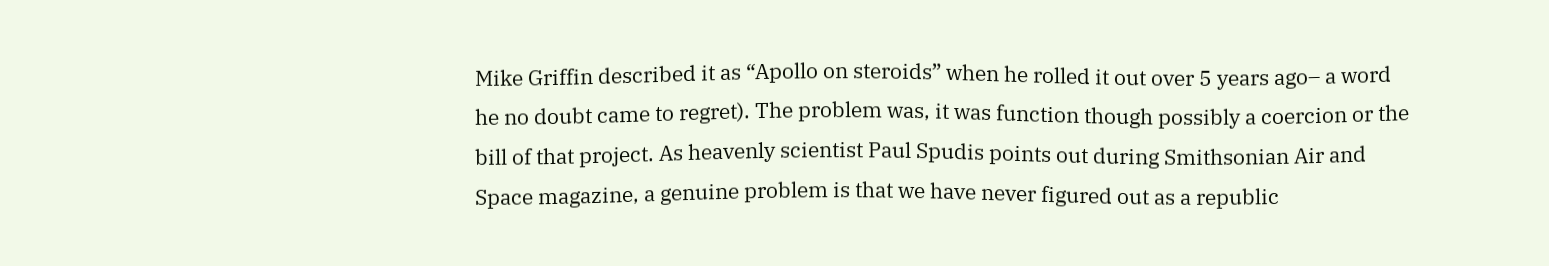Mike Griffin described it as “Apollo on steroids” when he rolled it out over 5 years ago– a word he no doubt came to regret). The problem was, it was function though possibly a coercion or the bill of that project. As heavenly scientist Paul Spudis points out during Smithsonian Air and Space magazine, a genuine problem is that we have never figured out as a republic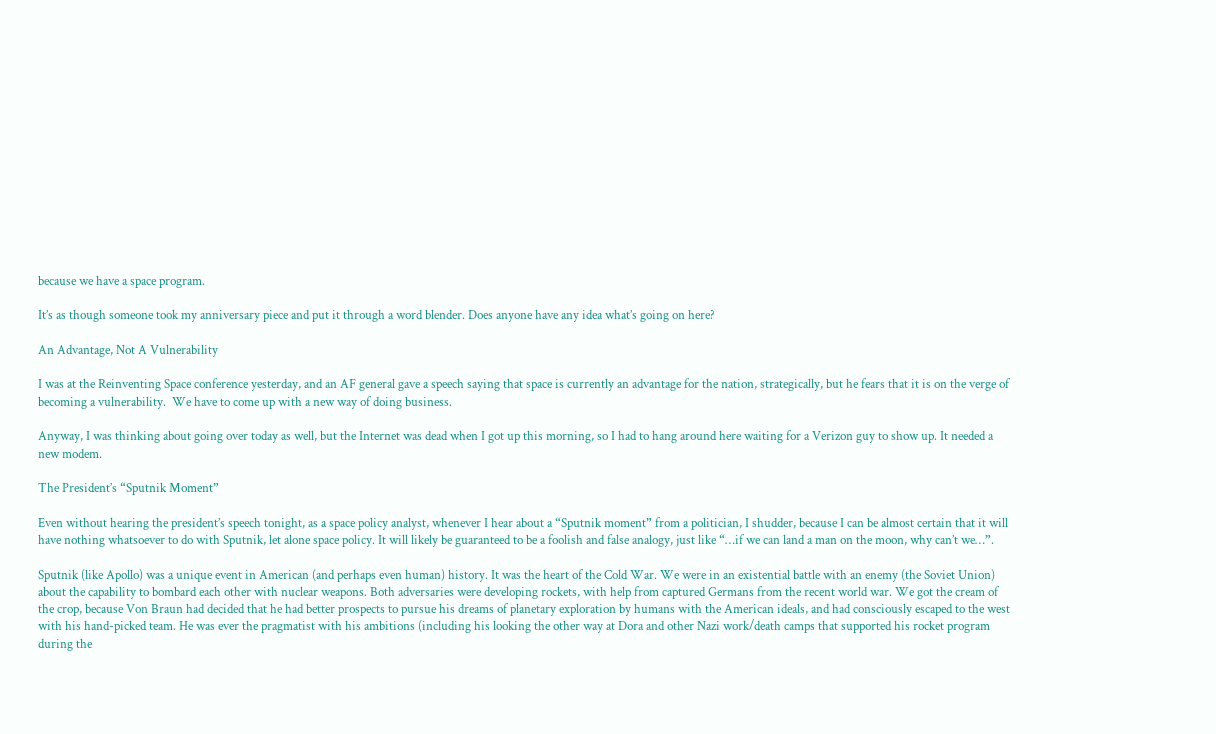because we have a space program.

It’s as though someone took my anniversary piece and put it through a word blender. Does anyone have any idea what’s going on here?

An Advantage, Not A Vulnerability

I was at the Reinventing Space conference yesterday, and an AF general gave a speech saying that space is currently an advantage for the nation, strategically, but he fears that it is on the verge of becoming a vulnerability.  We have to come up with a new way of doing business.

Anyway, I was thinking about going over today as well, but the Internet was dead when I got up this morning, so I had to hang around here waiting for a Verizon guy to show up. It needed a new modem.

The President’s “Sputnik Moment”

Even without hearing the president’s speech tonight, as a space policy analyst, whenever I hear about a “Sputnik moment” from a politician, I shudder, because I can be almost certain that it will have nothing whatsoever to do with Sputnik, let alone space policy. It will likely be guaranteed to be a foolish and false analogy, just like “…if we can land a man on the moon, why can’t we…”.

Sputnik (like Apollo) was a unique event in American (and perhaps even human) history. It was the heart of the Cold War. We were in an existential battle with an enemy (the Soviet Union) about the capability to bombard each other with nuclear weapons. Both adversaries were developing rockets, with help from captured Germans from the recent world war. We got the cream of the crop, because Von Braun had decided that he had better prospects to pursue his dreams of planetary exploration by humans with the American ideals, and had consciously escaped to the west with his hand-picked team. He was ever the pragmatist with his ambitions (including his looking the other way at Dora and other Nazi work/death camps that supported his rocket program during the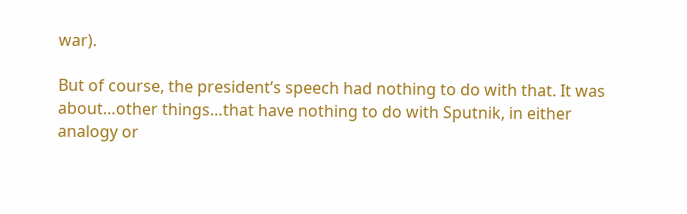war).

But of course, the president’s speech had nothing to do with that. It was about…other things…that have nothing to do with Sputnik, in either analogy or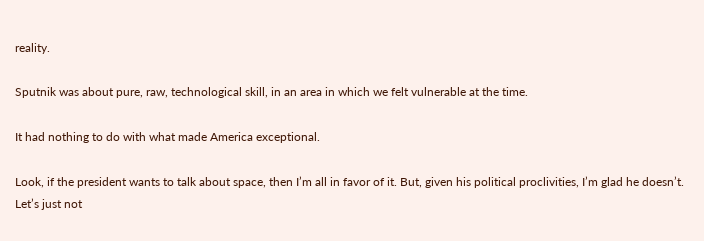reality.

Sputnik was about pure, raw, technological skill, in an area in which we felt vulnerable at the time.

It had nothing to do with what made America exceptional.

Look, if the president wants to talk about space, then I’m all in favor of it. But, given his political proclivities, I’m glad he doesn’t. Let’s just not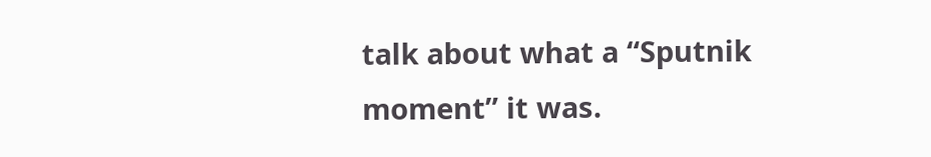talk about what a “Sputnik moment” it was.